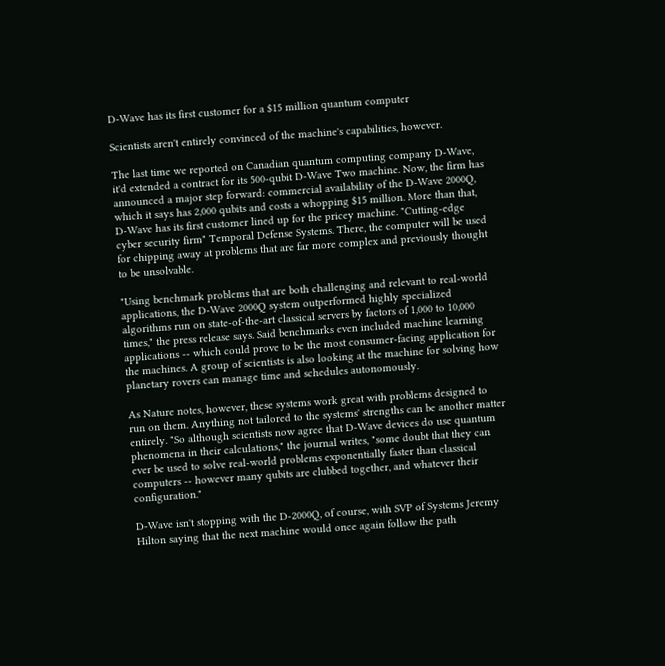D-Wave has its first customer for a $15 million quantum computer

Scientists aren't entirely convinced of the machine's capabilities, however.

The last time we reported on Canadian quantum computing company D-Wave, it'd extended a contract for its 500-qubit D-Wave Two machine. Now, the firm has announced a major step forward: commercial availability of the D-Wave 2000Q, which it says has 2,000 qubits and costs a whopping $15 million. More than that, D-Wave has its first customer lined up for the pricey machine. "Cutting-edge cyber security firm" Temporal Defense Systems. There, the computer will be used for chipping away at problems that are far more complex and previously thought to be unsolvable.

"Using benchmark problems that are both challenging and relevant to real-world applications, the D-Wave 2000Q system outperformed highly specialized algorithms run on state-of-the-art classical servers by factors of 1,000 to 10,000 times," the press release says. Said benchmarks even included machine learning applications -- which could prove to be the most consumer-facing application for the machines. A group of scientists is also looking at the machine for solving how planetary rovers can manage time and schedules autonomously.

As Nature notes, however, these systems work great with problems designed to run on them. Anything not tailored to the systems' strengths can be another matter entirely. "So although scientists now agree that D-Wave devices do use quantum phenomena in their calculations," the journal writes, "some doubt that they can ever be used to solve real-world problems exponentially faster than classical computers -- however many qubits are clubbed together, and whatever their configuration."

D-Wave isn't stopping with the D-2000Q, of course, with SVP of Systems Jeremy Hilton saying that the next machine would once again follow the path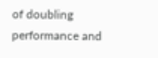of doubling performance and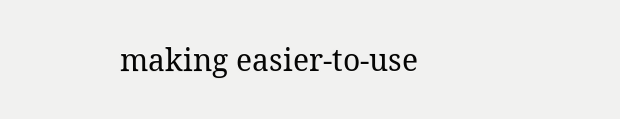making easier-to-use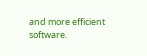and more efficient software.